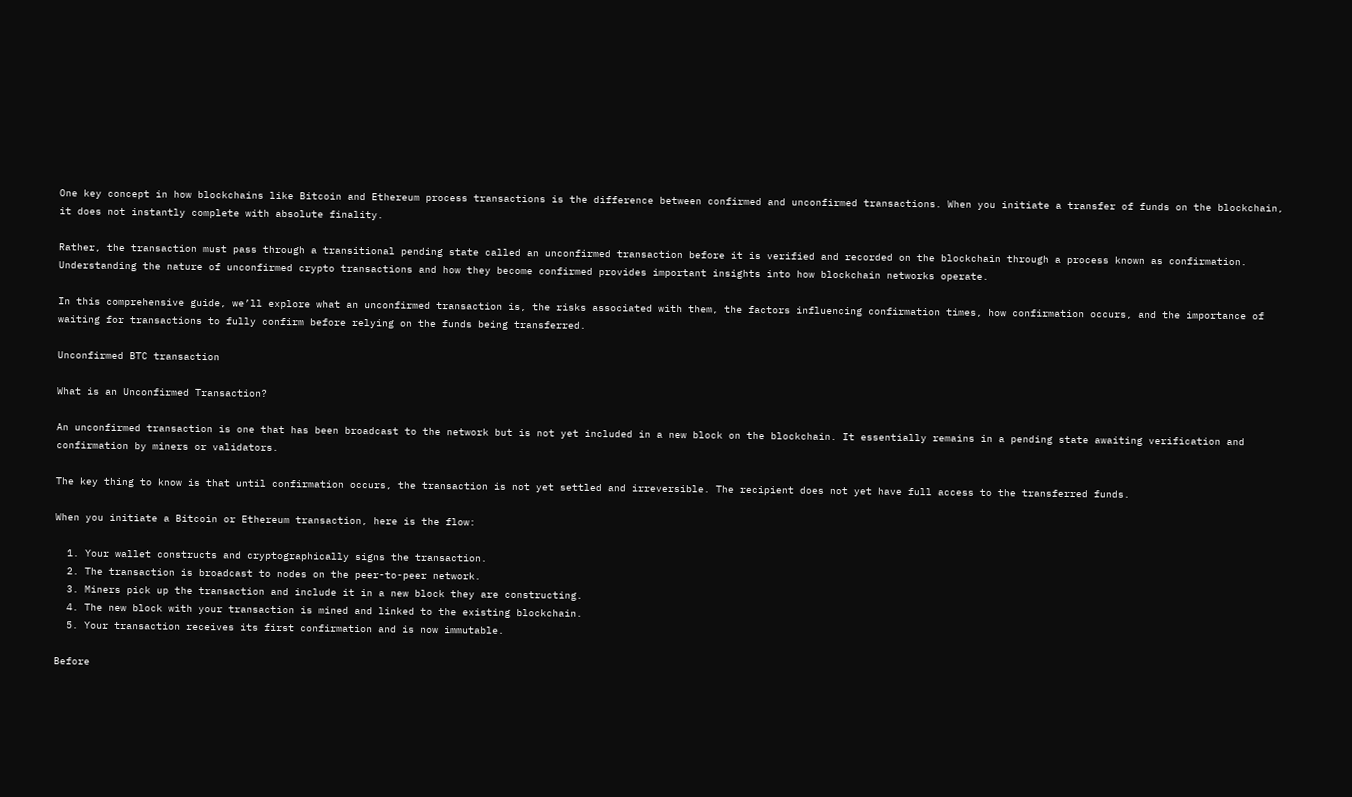One key concept in how blockchains like Bitcoin and Ethereum process transactions is the difference between confirmed and unconfirmed transactions. When you initiate a transfer of funds on the blockchain, it does not instantly complete with absolute finality.

Rather, the transaction must pass through a transitional pending state called an unconfirmed transaction before it is verified and recorded on the blockchain through a process known as confirmation. Understanding the nature of unconfirmed crypto transactions and how they become confirmed provides important insights into how blockchain networks operate.

In this comprehensive guide, we’ll explore what an unconfirmed transaction is, the risks associated with them, the factors influencing confirmation times, how confirmation occurs, and the importance of waiting for transactions to fully confirm before relying on the funds being transferred.

Unconfirmed BTC transaction

What is an Unconfirmed Transaction?

An unconfirmed transaction is one that has been broadcast to the network but is not yet included in a new block on the blockchain. It essentially remains in a pending state awaiting verification and confirmation by miners or validators.

The key thing to know is that until confirmation occurs, the transaction is not yet settled and irreversible. The recipient does not yet have full access to the transferred funds.

When you initiate a Bitcoin or Ethereum transaction, here is the flow:

  1. Your wallet constructs and cryptographically signs the transaction.
  2. The transaction is broadcast to nodes on the peer-to-peer network.
  3. Miners pick up the transaction and include it in a new block they are constructing.
  4. The new block with your transaction is mined and linked to the existing blockchain.
  5. Your transaction receives its first confirmation and is now immutable.

Before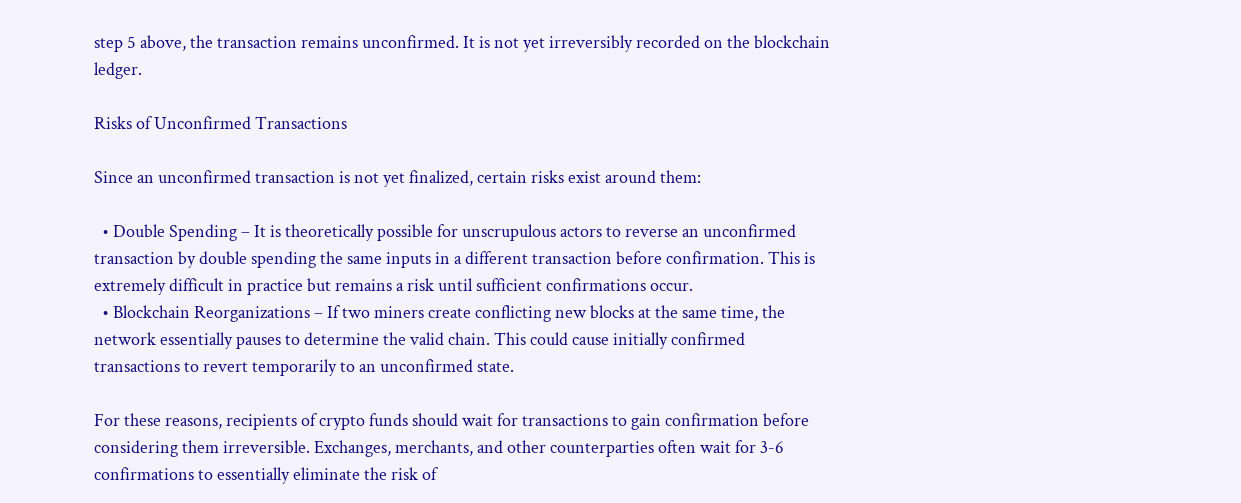step 5 above, the transaction remains unconfirmed. It is not yet irreversibly recorded on the blockchain ledger.

Risks of Unconfirmed Transactions

Since an unconfirmed transaction is not yet finalized, certain risks exist around them:

  • Double Spending – It is theoretically possible for unscrupulous actors to reverse an unconfirmed transaction by double spending the same inputs in a different transaction before confirmation. This is extremely difficult in practice but remains a risk until sufficient confirmations occur.
  • Blockchain Reorganizations – If two miners create conflicting new blocks at the same time, the network essentially pauses to determine the valid chain. This could cause initially confirmed transactions to revert temporarily to an unconfirmed state.

For these reasons, recipients of crypto funds should wait for transactions to gain confirmation before considering them irreversible. Exchanges, merchants, and other counterparties often wait for 3-6 confirmations to essentially eliminate the risk of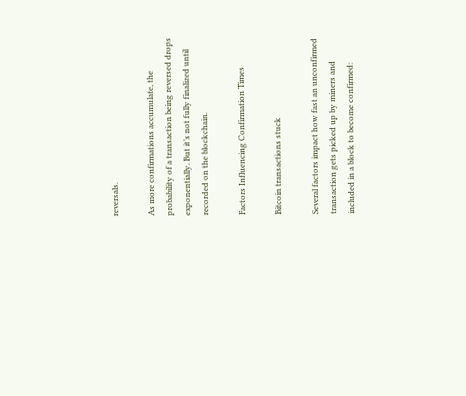reversals.

As more confirmations accumulate, the probability of a transaction being reversed drops exponentially. But it’s not fully finalized until recorded on the blockchain.

Factors Influencing Confirmation Times

Bitcoin transactions stuck

Several factors impact how fast an unconfirmed transaction gets picked up by miners and included in a block to become confirmed: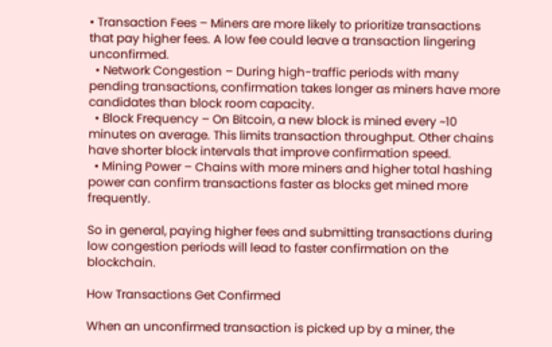• Transaction Fees – Miners are more likely to prioritize transactions that pay higher fees. A low fee could leave a transaction lingering unconfirmed.
  • Network Congestion – During high-traffic periods with many pending transactions, confirmation takes longer as miners have more candidates than block room capacity.
  • Block Frequency – On Bitcoin, a new block is mined every ~10 minutes on average. This limits transaction throughput. Other chains have shorter block intervals that improve confirmation speed.
  • Mining Power – Chains with more miners and higher total hashing power can confirm transactions faster as blocks get mined more frequently.

So in general, paying higher fees and submitting transactions during low congestion periods will lead to faster confirmation on the blockchain.

How Transactions Get Confirmed

When an unconfirmed transaction is picked up by a miner, the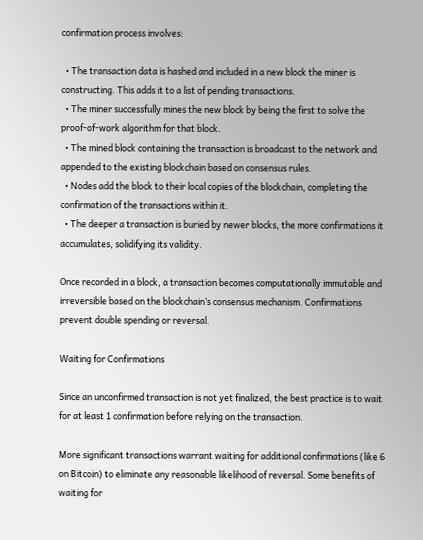confirmation process involves:

  • The transaction data is hashed and included in a new block the miner is constructing. This adds it to a list of pending transactions.
  • The miner successfully mines the new block by being the first to solve the proof-of-work algorithm for that block.
  • The mined block containing the transaction is broadcast to the network and appended to the existing blockchain based on consensus rules.
  • Nodes add the block to their local copies of the blockchain, completing the confirmation of the transactions within it.
  • The deeper a transaction is buried by newer blocks, the more confirmations it accumulates, solidifying its validity.

Once recorded in a block, a transaction becomes computationally immutable and irreversible based on the blockchain’s consensus mechanism. Confirmations prevent double spending or reversal.

Waiting for Confirmations

Since an unconfirmed transaction is not yet finalized, the best practice is to wait for at least 1 confirmation before relying on the transaction.

More significant transactions warrant waiting for additional confirmations (like 6 on Bitcoin) to eliminate any reasonable likelihood of reversal. Some benefits of waiting for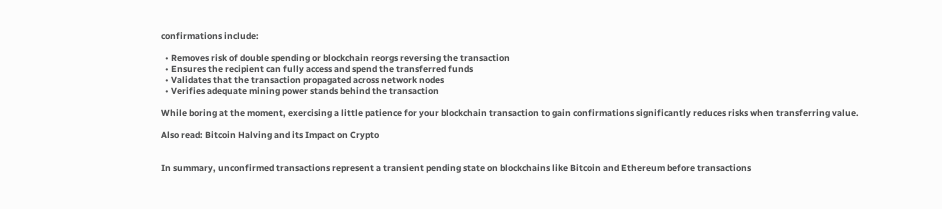confirmations include:

  • Removes risk of double spending or blockchain reorgs reversing the transaction
  • Ensures the recipient can fully access and spend the transferred funds
  • Validates that the transaction propagated across network nodes
  • Verifies adequate mining power stands behind the transaction

While boring at the moment, exercising a little patience for your blockchain transaction to gain confirmations significantly reduces risks when transferring value.

Also read: Bitcoin Halving and its Impact on Crypto


In summary, unconfirmed transactions represent a transient pending state on blockchains like Bitcoin and Ethereum before transactions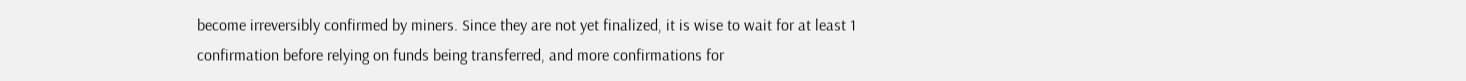become irreversibly confirmed by miners. Since they are not yet finalized, it is wise to wait for at least 1 confirmation before relying on funds being transferred, and more confirmations for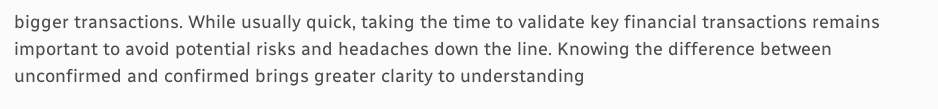bigger transactions. While usually quick, taking the time to validate key financial transactions remains important to avoid potential risks and headaches down the line. Knowing the difference between unconfirmed and confirmed brings greater clarity to understanding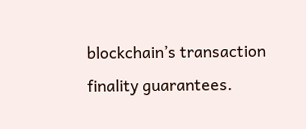blockchain’s transaction finality guarantees.